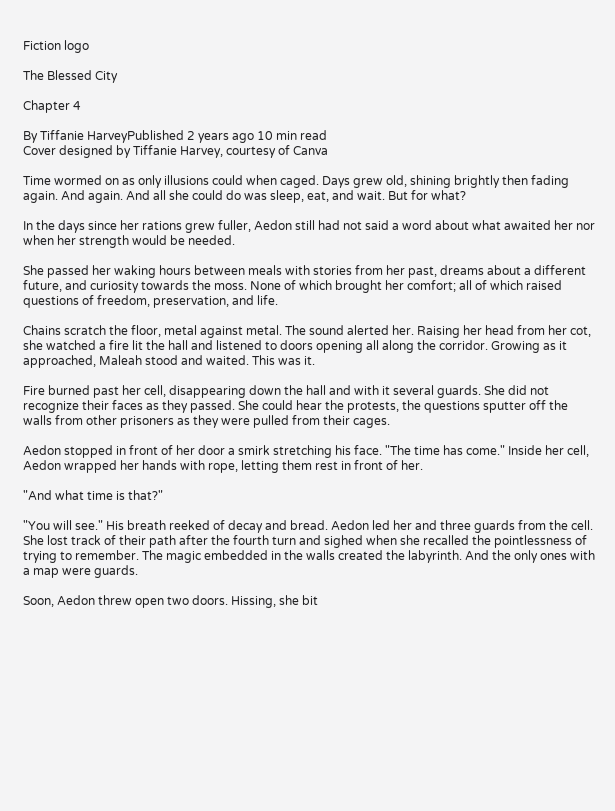Fiction logo

The Blessed City

Chapter 4

By Tiffanie HarveyPublished 2 years ago 10 min read
Cover designed by Tiffanie Harvey, courtesy of Canva

Time wormed on as only illusions could when caged. Days grew old, shining brightly then fading again. And again. And all she could do was sleep, eat, and wait. But for what?

In the days since her rations grew fuller, Aedon still had not said a word about what awaited her nor when her strength would be needed.

She passed her waking hours between meals with stories from her past, dreams about a different future, and curiosity towards the moss. None of which brought her comfort; all of which raised questions of freedom, preservation, and life.

Chains scratch the floor, metal against metal. The sound alerted her. Raising her head from her cot, she watched a fire lit the hall and listened to doors opening all along the corridor. Growing as it approached, Maleah stood and waited. This was it.

Fire burned past her cell, disappearing down the hall and with it several guards. She did not recognize their faces as they passed. She could hear the protests, the questions sputter off the walls from other prisoners as they were pulled from their cages.

Aedon stopped in front of her door a smirk stretching his face. "The time has come." Inside her cell, Aedon wrapped her hands with rope, letting them rest in front of her.

"And what time is that?"

"You will see." His breath reeked of decay and bread. Aedon led her and three guards from the cell. She lost track of their path after the fourth turn and sighed when she recalled the pointlessness of trying to remember. The magic embedded in the walls created the labyrinth. And the only ones with a map were guards.

Soon, Aedon threw open two doors. Hissing, she bit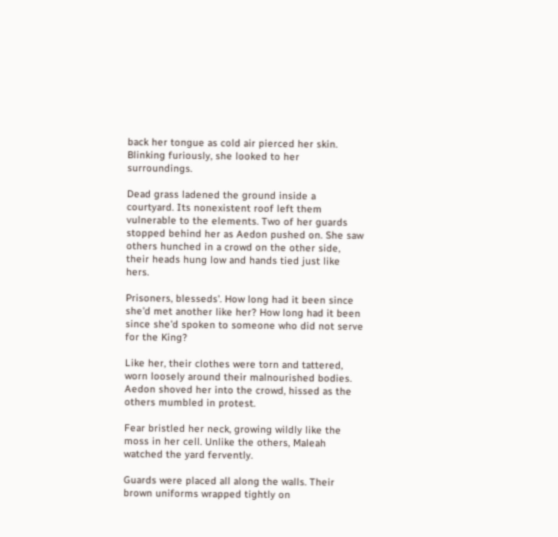back her tongue as cold air pierced her skin. Blinking furiously, she looked to her surroundings.

Dead grass ladened the ground inside a courtyard. Its nonexistent roof left them vulnerable to the elements. Two of her guards stopped behind her as Aedon pushed on. She saw others hunched in a crowd on the other side, their heads hung low and hands tied just like hers.

Prisoners, blesseds'. How long had it been since she'd met another like her? How long had it been since she'd spoken to someone who did not serve for the King?

Like her, their clothes were torn and tattered, worn loosely around their malnourished bodies. Aedon shoved her into the crowd, hissed as the others mumbled in protest.

Fear bristled her neck, growing wildly like the moss in her cell. Unlike the others, Maleah watched the yard fervently.

Guards were placed all along the walls. Their brown uniforms wrapped tightly on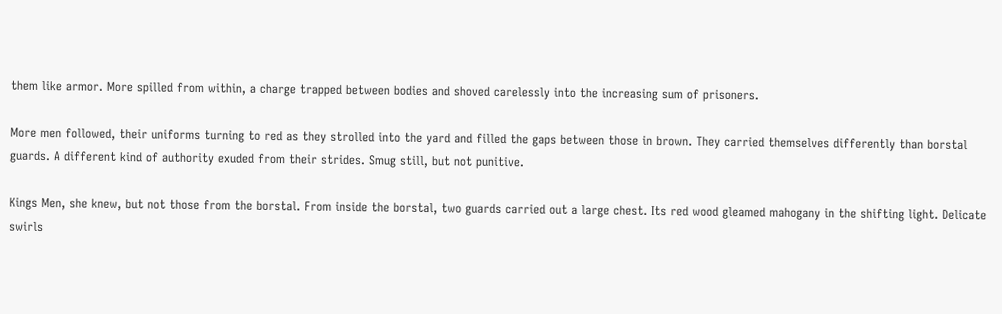them like armor. More spilled from within, a charge trapped between bodies and shoved carelessly into the increasing sum of prisoners.

More men followed, their uniforms turning to red as they strolled into the yard and filled the gaps between those in brown. They carried themselves differently than borstal guards. A different kind of authority exuded from their strides. Smug still, but not punitive.

Kings Men, she knew, but not those from the borstal. From inside the borstal, two guards carried out a large chest. Its red wood gleamed mahogany in the shifting light. Delicate swirls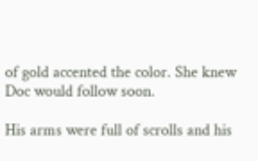of gold accented the color. She knew Doc would follow soon.

His arms were full of scrolls and his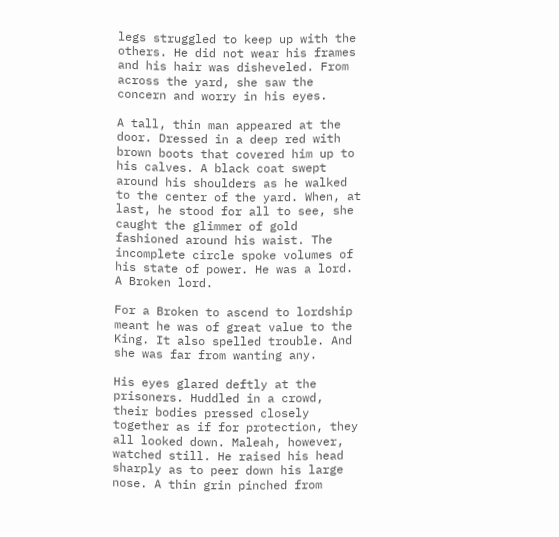legs struggled to keep up with the others. He did not wear his frames and his hair was disheveled. From across the yard, she saw the concern and worry in his eyes.

A tall, thin man appeared at the door. Dressed in a deep red with brown boots that covered him up to his calves. A black coat swept around his shoulders as he walked to the center of the yard. When, at last, he stood for all to see, she caught the glimmer of gold fashioned around his waist. The incomplete circle spoke volumes of his state of power. He was a lord. A Broken lord.

For a Broken to ascend to lordship meant he was of great value to the King. It also spelled trouble. And she was far from wanting any.

His eyes glared deftly at the prisoners. Huddled in a crowd, their bodies pressed closely together as if for protection, they all looked down. Maleah, however, watched still. He raised his head sharply as to peer down his large nose. A thin grin pinched from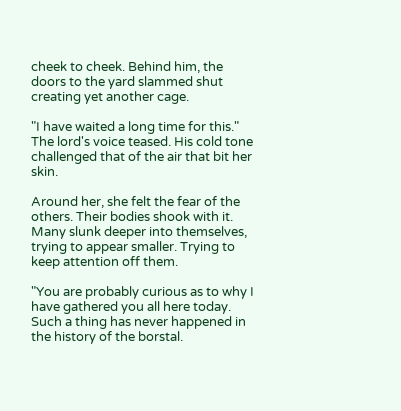cheek to cheek. Behind him, the doors to the yard slammed shut creating yet another cage.

"I have waited a long time for this." The lord's voice teased. His cold tone challenged that of the air that bit her skin.

Around her, she felt the fear of the others. Their bodies shook with it. Many slunk deeper into themselves, trying to appear smaller. Trying to keep attention off them.

"You are probably curious as to why I have gathered you all here today. Such a thing has never happened in the history of the borstal.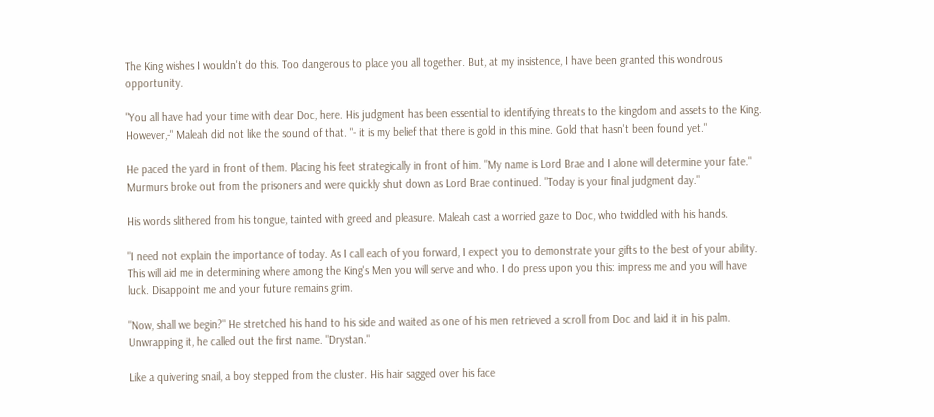The King wishes I wouldn't do this. Too dangerous to place you all together. But, at my insistence, I have been granted this wondrous opportunity.

"You all have had your time with dear Doc, here. His judgment has been essential to identifying threats to the kingdom and assets to the King. However,-" Maleah did not like the sound of that. "- it is my belief that there is gold in this mine. Gold that hasn't been found yet."

He paced the yard in front of them. Placing his feet strategically in front of him. "My name is Lord Brae and I alone will determine your fate." Murmurs broke out from the prisoners and were quickly shut down as Lord Brae continued. "Today is your final judgment day."

His words slithered from his tongue, tainted with greed and pleasure. Maleah cast a worried gaze to Doc, who twiddled with his hands.

"I need not explain the importance of today. As I call each of you forward, I expect you to demonstrate your gifts to the best of your ability. This will aid me in determining where among the King's Men you will serve and who. I do press upon you this: impress me and you will have luck. Disappoint me and your future remains grim.

"Now, shall we begin?" He stretched his hand to his side and waited as one of his men retrieved a scroll from Doc and laid it in his palm. Unwrapping it, he called out the first name. "Drystan."

Like a quivering snail, a boy stepped from the cluster. His hair sagged over his face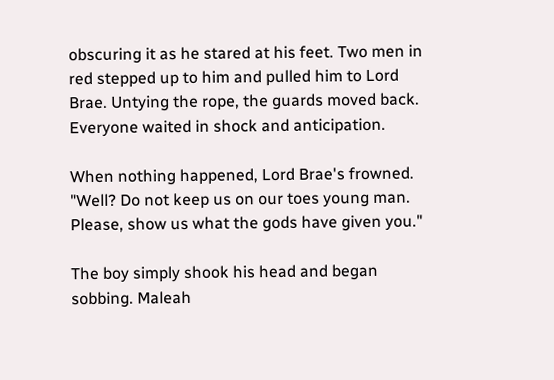obscuring it as he stared at his feet. Two men in red stepped up to him and pulled him to Lord Brae. Untying the rope, the guards moved back. Everyone waited in shock and anticipation.

When nothing happened, Lord Brae's frowned. "Well? Do not keep us on our toes young man. Please, show us what the gods have given you."

The boy simply shook his head and began sobbing. Maleah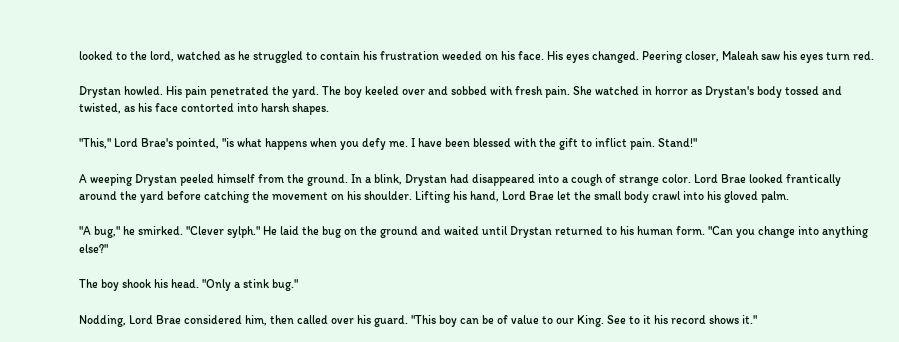looked to the lord, watched as he struggled to contain his frustration weeded on his face. His eyes changed. Peering closer, Maleah saw his eyes turn red.

Drystan howled. His pain penetrated the yard. The boy keeled over and sobbed with fresh pain. She watched in horror as Drystan's body tossed and twisted, as his face contorted into harsh shapes.

"This," Lord Brae's pointed, "is what happens when you defy me. I have been blessed with the gift to inflict pain. Stand!"

A weeping Drystan peeled himself from the ground. In a blink, Drystan had disappeared into a cough of strange color. Lord Brae looked frantically around the yard before catching the movement on his shoulder. Lifting his hand, Lord Brae let the small body crawl into his gloved palm.

"A bug," he smirked. "Clever sylph." He laid the bug on the ground and waited until Drystan returned to his human form. "Can you change into anything else?"

The boy shook his head. "Only a stink bug."

Nodding, Lord Brae considered him, then called over his guard. "This boy can be of value to our King. See to it his record shows it."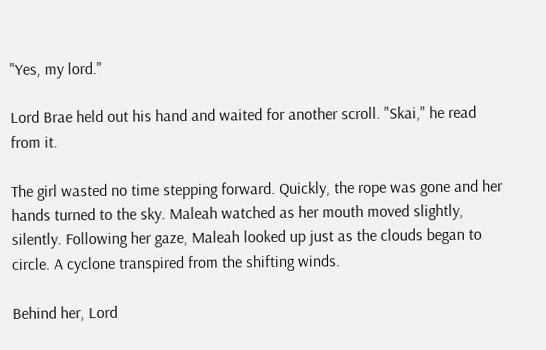"Yes, my lord."

Lord Brae held out his hand and waited for another scroll. "Skai," he read from it.

The girl wasted no time stepping forward. Quickly, the rope was gone and her hands turned to the sky. Maleah watched as her mouth moved slightly, silently. Following her gaze, Maleah looked up just as the clouds began to circle. A cyclone transpired from the shifting winds.

Behind her, Lord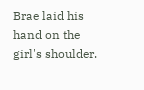Brae laid his hand on the girl's shoulder.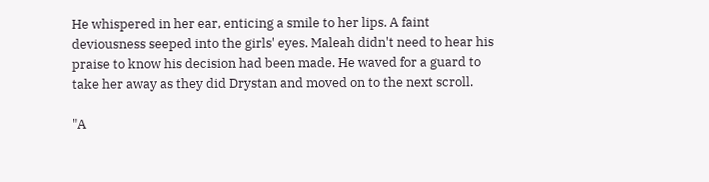He whispered in her ear, enticing a smile to her lips. A faint deviousness seeped into the girls' eyes. Maleah didn't need to hear his praise to know his decision had been made. He waved for a guard to take her away as they did Drystan and moved on to the next scroll.

"A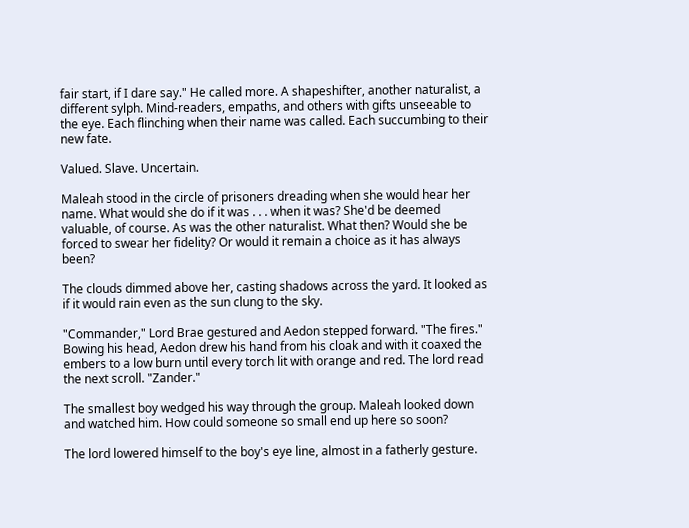fair start, if I dare say." He called more. A shapeshifter, another naturalist, a different sylph. Mind-readers, empaths, and others with gifts unseeable to the eye. Each flinching when their name was called. Each succumbing to their new fate.

Valued. Slave. Uncertain.

Maleah stood in the circle of prisoners dreading when she would hear her name. What would she do if it was . . . when it was? She'd be deemed valuable, of course. As was the other naturalist. What then? Would she be forced to swear her fidelity? Or would it remain a choice as it has always been?

The clouds dimmed above her, casting shadows across the yard. It looked as if it would rain even as the sun clung to the sky.

"Commander," Lord Brae gestured and Aedon stepped forward. "The fires." Bowing his head, Aedon drew his hand from his cloak and with it coaxed the embers to a low burn until every torch lit with orange and red. The lord read the next scroll. "Zander."

The smallest boy wedged his way through the group. Maleah looked down and watched him. How could someone so small end up here so soon?

The lord lowered himself to the boy's eye line, almost in a fatherly gesture.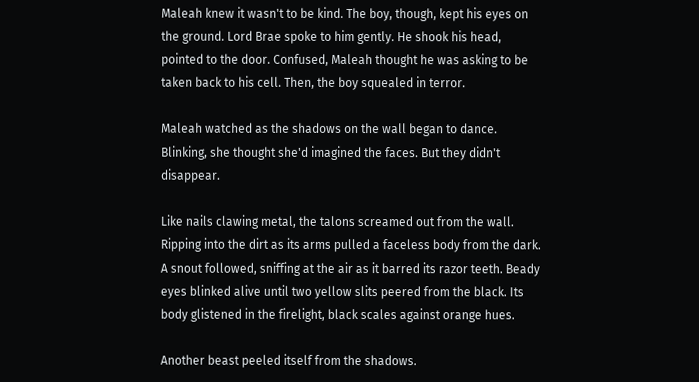Maleah knew it wasn't to be kind. The boy, though, kept his eyes on the ground. Lord Brae spoke to him gently. He shook his head, pointed to the door. Confused, Maleah thought he was asking to be taken back to his cell. Then, the boy squealed in terror.

Maleah watched as the shadows on the wall began to dance. Blinking, she thought she'd imagined the faces. But they didn't disappear.

Like nails clawing metal, the talons screamed out from the wall. Ripping into the dirt as its arms pulled a faceless body from the dark. A snout followed, sniffing at the air as it barred its razor teeth. Beady eyes blinked alive until two yellow slits peered from the black. Its body glistened in the firelight, black scales against orange hues.

Another beast peeled itself from the shadows.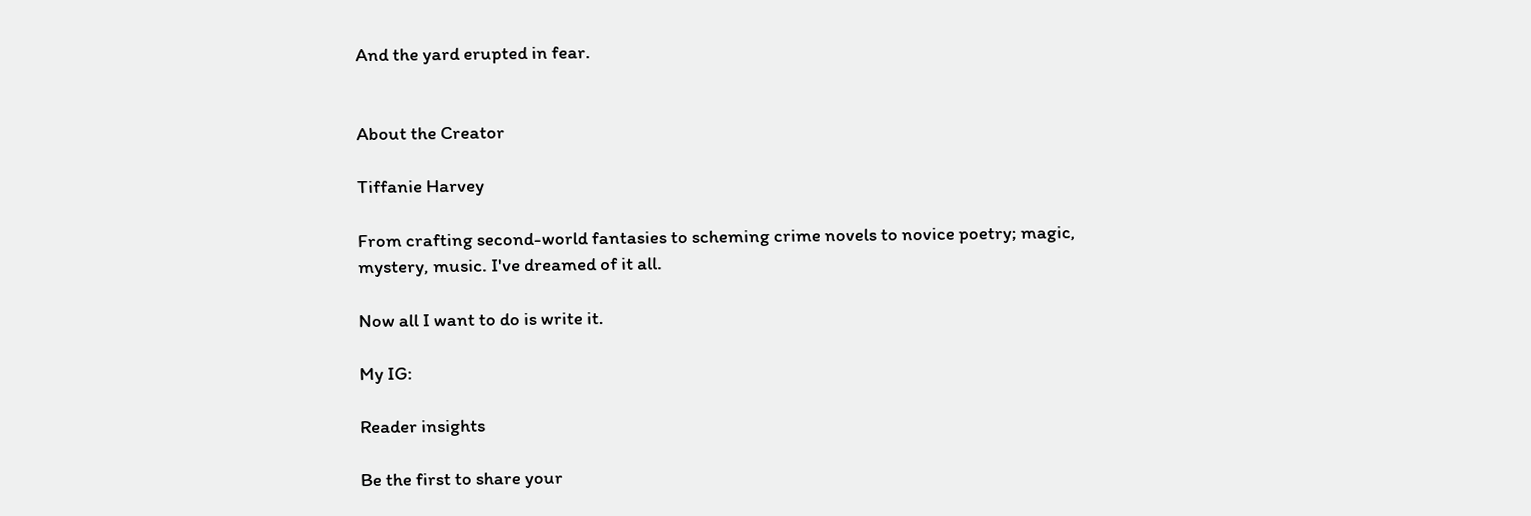And the yard erupted in fear.


About the Creator

Tiffanie Harvey

From crafting second-world fantasies to scheming crime novels to novice poetry; magic, mystery, music. I've dreamed of it all.

Now all I want to do is write it.

My IG:

Reader insights

Be the first to share your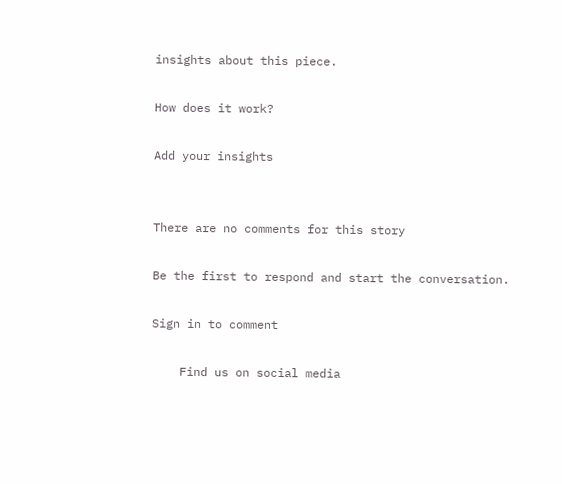insights about this piece.

How does it work?

Add your insights


There are no comments for this story

Be the first to respond and start the conversation.

Sign in to comment

    Find us on social media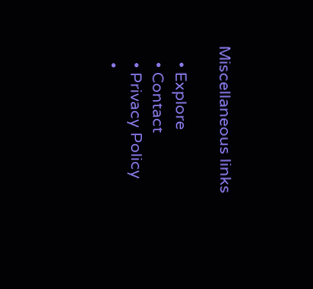Miscellaneous links

    • Explore
    • Contact
    • Privacy Policy
    •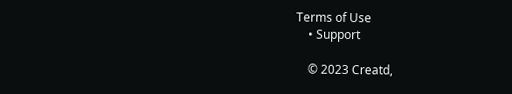Terms of Use
    • Support

    © 2023 Creatd,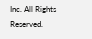Inc. All Rights Reserved.